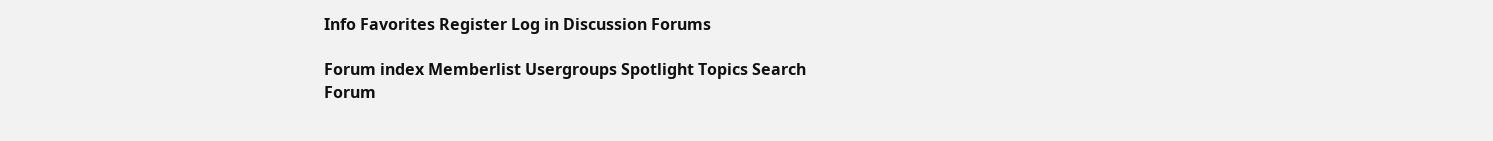Info Favorites Register Log in Discussion Forums

Forum index Memberlist Usergroups Spotlight Topics Search
Forum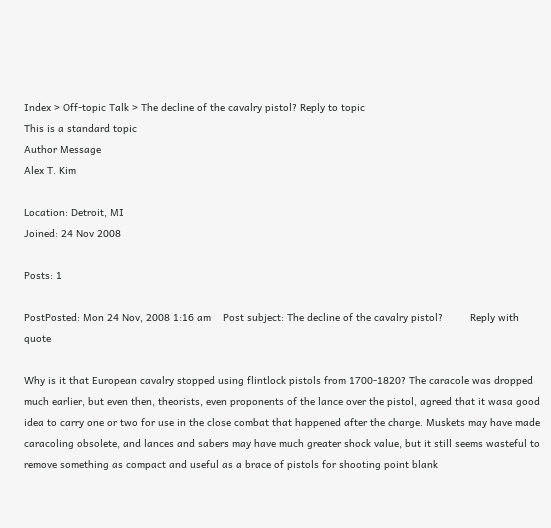Index > Off-topic Talk > The decline of the cavalry pistol? Reply to topic
This is a standard topic
Author Message
Alex T. Kim

Location: Detroit, MI
Joined: 24 Nov 2008

Posts: 1

PostPosted: Mon 24 Nov, 2008 1:16 am    Post subject: The decline of the cavalry pistol?         Reply with quote

Why is it that European cavalry stopped using flintlock pistols from 1700-1820? The caracole was dropped much earlier, but even then, theorists, even proponents of the lance over the pistol, agreed that it wasa good idea to carry one or two for use in the close combat that happened after the charge. Muskets may have made caracoling obsolete, and lances and sabers may have much greater shock value, but it still seems wasteful to remove something as compact and useful as a brace of pistols for shooting point blank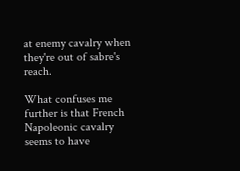at enemy cavalry when they're out of sabre's reach.

What confuses me further is that French Napoleonic cavalry seems to have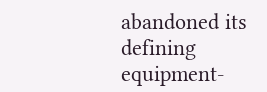abandoned its defining equipment-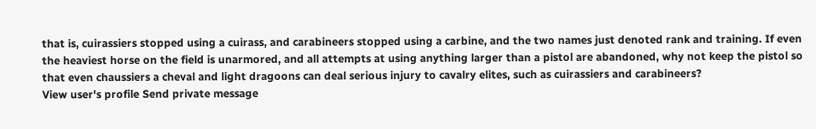that is, cuirassiers stopped using a cuirass, and carabineers stopped using a carbine, and the two names just denoted rank and training. If even the heaviest horse on the field is unarmored, and all attempts at using anything larger than a pistol are abandoned, why not keep the pistol so that even chaussiers a cheval and light dragoons can deal serious injury to cavalry elites, such as cuirassiers and carabineers?
View user's profile Send private message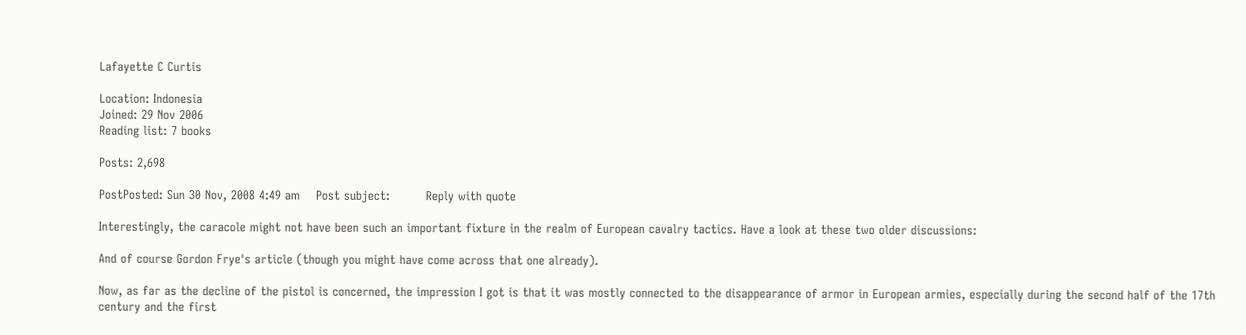Lafayette C Curtis

Location: Indonesia
Joined: 29 Nov 2006
Reading list: 7 books

Posts: 2,698

PostPosted: Sun 30 Nov, 2008 4:49 am    Post subject:         Reply with quote

Interestingly, the caracole might not have been such an important fixture in the realm of European cavalry tactics. Have a look at these two older discussions:

And of course Gordon Frye's article (though you might have come across that one already).

Now, as far as the decline of the pistol is concerned, the impression I got is that it was mostly connected to the disappearance of armor in European armies, especially during the second half of the 17th century and the first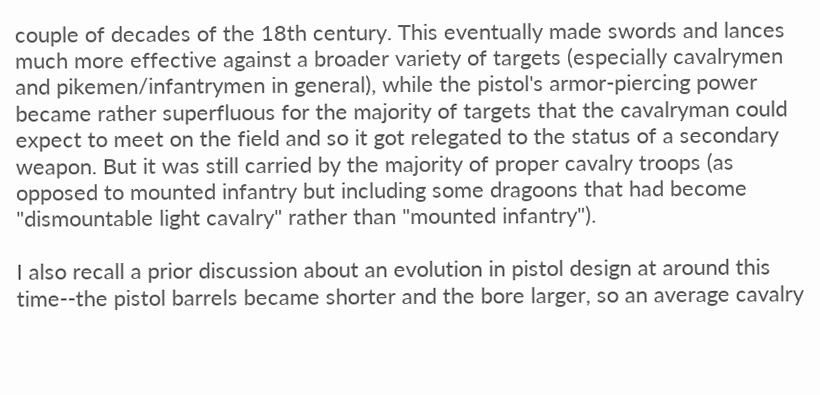couple of decades of the 18th century. This eventually made swords and lances much more effective against a broader variety of targets (especially cavalrymen and pikemen/infantrymen in general), while the pistol's armor-piercing power became rather superfluous for the majority of targets that the cavalryman could expect to meet on the field and so it got relegated to the status of a secondary weapon. But it was still carried by the majority of proper cavalry troops (as opposed to mounted infantry but including some dragoons that had become "dismountable light cavalry" rather than "mounted infantry").

I also recall a prior discussion about an evolution in pistol design at around this time--the pistol barrels became shorter and the bore larger, so an average cavalry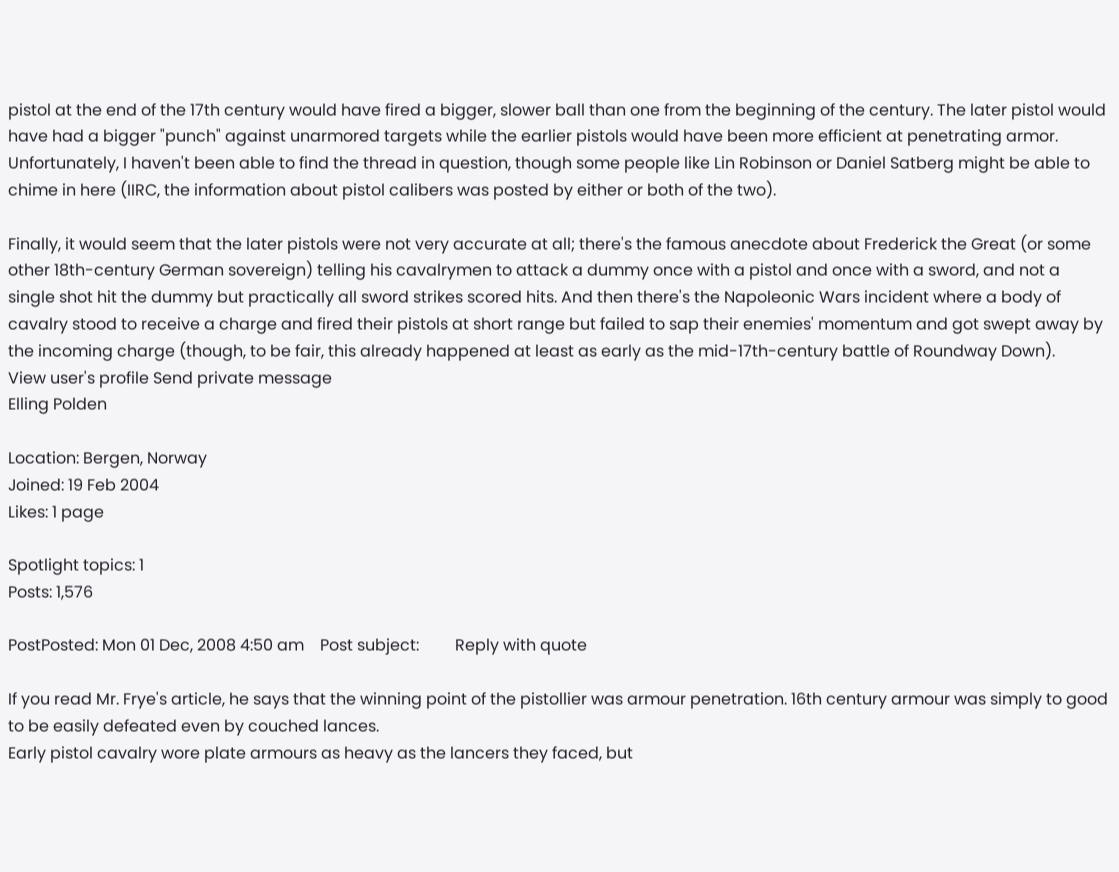pistol at the end of the 17th century would have fired a bigger, slower ball than one from the beginning of the century. The later pistol would have had a bigger "punch" against unarmored targets while the earlier pistols would have been more efficient at penetrating armor. Unfortunately, I haven't been able to find the thread in question, though some people like Lin Robinson or Daniel Satberg might be able to chime in here (IIRC, the information about pistol calibers was posted by either or both of the two).

Finally, it would seem that the later pistols were not very accurate at all; there's the famous anecdote about Frederick the Great (or some other 18th-century German sovereign) telling his cavalrymen to attack a dummy once with a pistol and once with a sword, and not a single shot hit the dummy but practically all sword strikes scored hits. And then there's the Napoleonic Wars incident where a body of cavalry stood to receive a charge and fired their pistols at short range but failed to sap their enemies' momentum and got swept away by the incoming charge (though, to be fair, this already happened at least as early as the mid-17th-century battle of Roundway Down).
View user's profile Send private message
Elling Polden

Location: Bergen, Norway
Joined: 19 Feb 2004
Likes: 1 page

Spotlight topics: 1
Posts: 1,576

PostPosted: Mon 01 Dec, 2008 4:50 am    Post subject:         Reply with quote

If you read Mr. Frye's article, he says that the winning point of the pistollier was armour penetration. 16th century armour was simply to good to be easily defeated even by couched lances.
Early pistol cavalry wore plate armours as heavy as the lancers they faced, but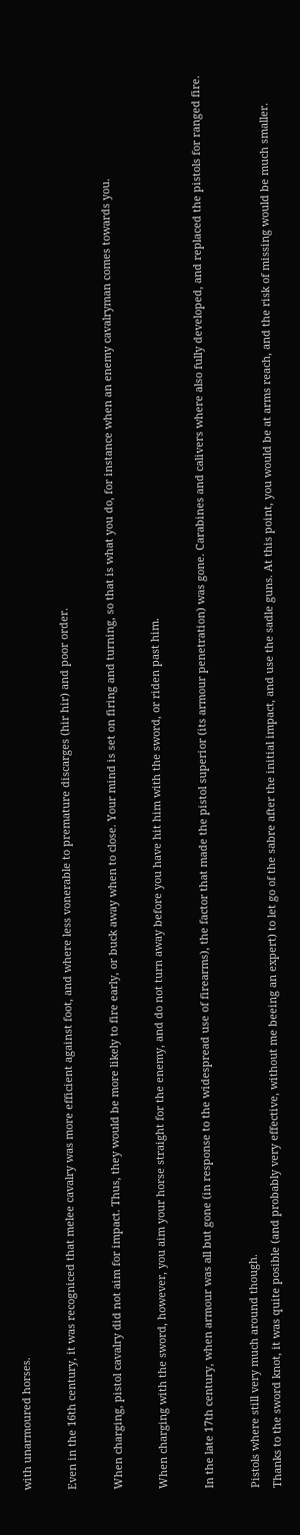with unarmoured horses.

Even in the 16th century, it was recogniced that melee cavalry was more efficient against foot, and where less vonerable to premature discarges (hir hir) and poor order.

When charging, pistol cavalry did not aim for impact. Thus, they would be more likely to fire early, or buck away when to close. Your mind is set on firing and turning, so that is what you do, for instance when an enemy cavalryman comes towards you.

When charging with the sword, however, you aim your horse straight for the enemy, and do not turn away before you have hit him with the sword, or riden past him.

In the late 17th century, when armour was all but gone (in response to the widespread use of firearms), the factor that made the pistol superior (its armour penetration) was gone. Carabines and calivers where also fully developed, and replaced the pistols for ranged fire.

Pistols where still very much around though.
Thanks to the sword knot, it was quite posible (and probably very effective, without me beeing an expert) to let go of the sabre after the initial impact, and use the sadle guns. At this point, you would be at arms reach, and the risk of missing would be much smaller.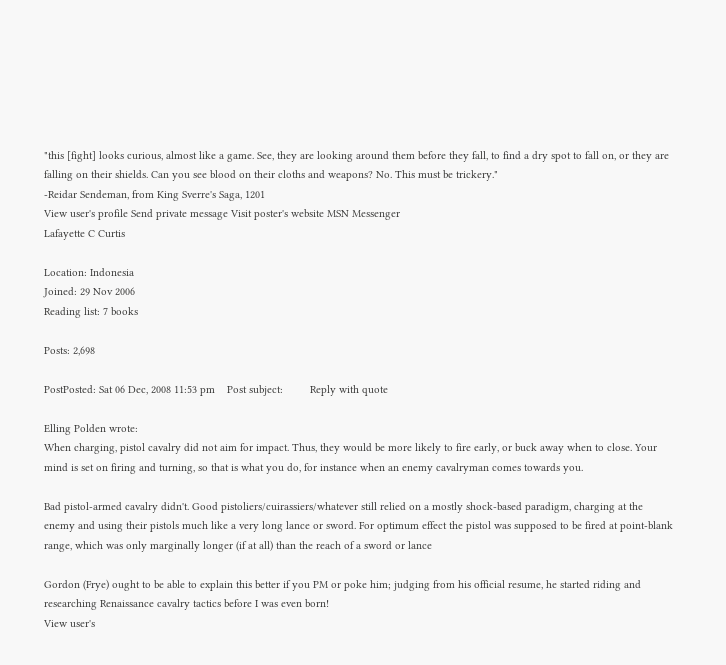"this [fight] looks curious, almost like a game. See, they are looking around them before they fall, to find a dry spot to fall on, or they are falling on their shields. Can you see blood on their cloths and weapons? No. This must be trickery."
-Reidar Sendeman, from King Sverre's Saga, 1201
View user's profile Send private message Visit poster's website MSN Messenger
Lafayette C Curtis

Location: Indonesia
Joined: 29 Nov 2006
Reading list: 7 books

Posts: 2,698

PostPosted: Sat 06 Dec, 2008 11:53 pm    Post subject:         Reply with quote

Elling Polden wrote:
When charging, pistol cavalry did not aim for impact. Thus, they would be more likely to fire early, or buck away when to close. Your mind is set on firing and turning, so that is what you do, for instance when an enemy cavalryman comes towards you.

Bad pistol-armed cavalry didn't. Good pistoliers/cuirassiers/whatever still relied on a mostly shock-based paradigm, charging at the enemy and using their pistols much like a very long lance or sword. For optimum effect the pistol was supposed to be fired at point-blank range, which was only marginally longer (if at all) than the reach of a sword or lance

Gordon (Frye) ought to be able to explain this better if you PM or poke him; judging from his official resume, he started riding and researching Renaissance cavalry tactics before I was even born!
View user's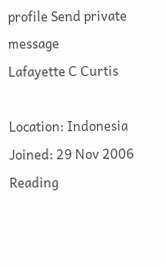profile Send private message
Lafayette C Curtis

Location: Indonesia
Joined: 29 Nov 2006
Reading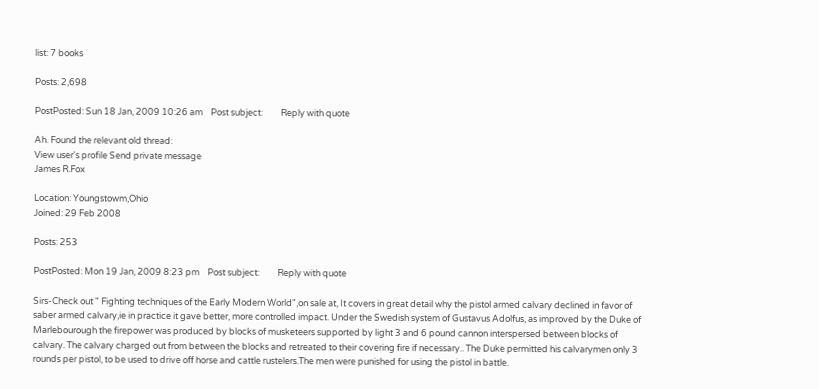list: 7 books

Posts: 2,698

PostPosted: Sun 18 Jan, 2009 10:26 am    Post subject:         Reply with quote

Ah. Found the relevant old thread:
View user's profile Send private message
James R.Fox

Location: Youngstowm,Ohio
Joined: 29 Feb 2008

Posts: 253

PostPosted: Mon 19 Jan, 2009 8:23 pm    Post subject:         Reply with quote

Sirs-Check out " Fighting techniques of the Early Modern World",on sale at, It covers in great detail why the pistol armed calvary declined in favor of saber armed calvary,ie in practice it gave better, more controlled impact. Under the Swedish system of Gustavus Adolfus, as improved by the Duke of Marlebourough the firepower was produced by blocks of musketeers supported by light 3 and 6 pound cannon interspersed between blocks of calvary. The calvary charged out from between the blocks and retreated to their covering fire if necessary.. The Duke permitted his calvarymen only 3 rounds per pistol, to be used to drive off horse and cattle rustelers.The men were punished for using the pistol in battle.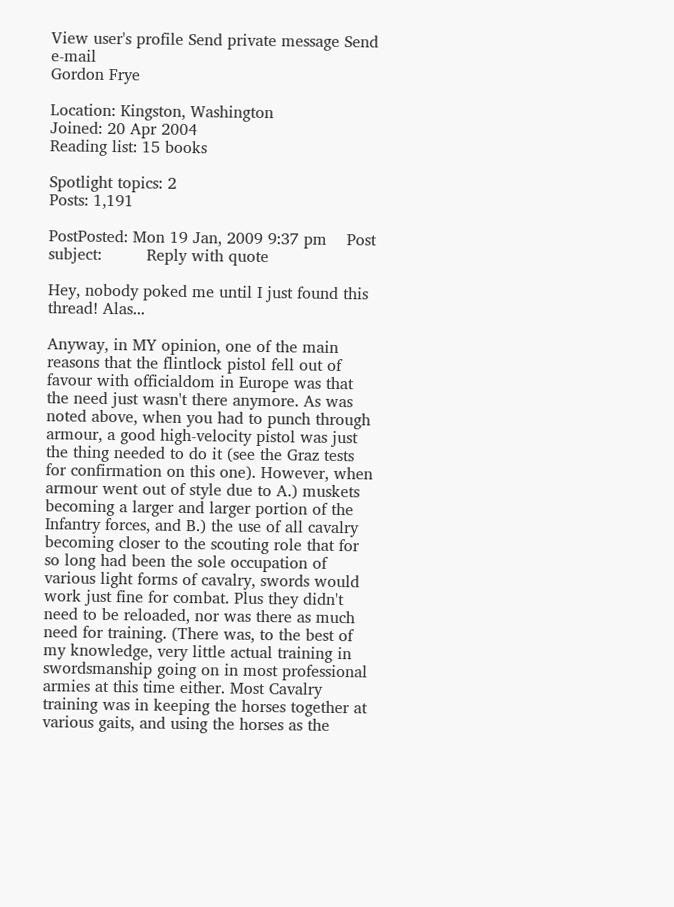View user's profile Send private message Send e-mail
Gordon Frye

Location: Kingston, Washington
Joined: 20 Apr 2004
Reading list: 15 books

Spotlight topics: 2
Posts: 1,191

PostPosted: Mon 19 Jan, 2009 9:37 pm    Post subject:         Reply with quote

Hey, nobody poked me until I just found this thread! Alas...

Anyway, in MY opinion, one of the main reasons that the flintlock pistol fell out of favour with officialdom in Europe was that the need just wasn't there anymore. As was noted above, when you had to punch through armour, a good high-velocity pistol was just the thing needed to do it (see the Graz tests for confirmation on this one). However, when armour went out of style due to A.) muskets becoming a larger and larger portion of the Infantry forces, and B.) the use of all cavalry becoming closer to the scouting role that for so long had been the sole occupation of various light forms of cavalry, swords would work just fine for combat. Plus they didn't need to be reloaded, nor was there as much need for training. (There was, to the best of my knowledge, very little actual training in swordsmanship going on in most professional armies at this time either. Most Cavalry training was in keeping the horses together at various gaits, and using the horses as the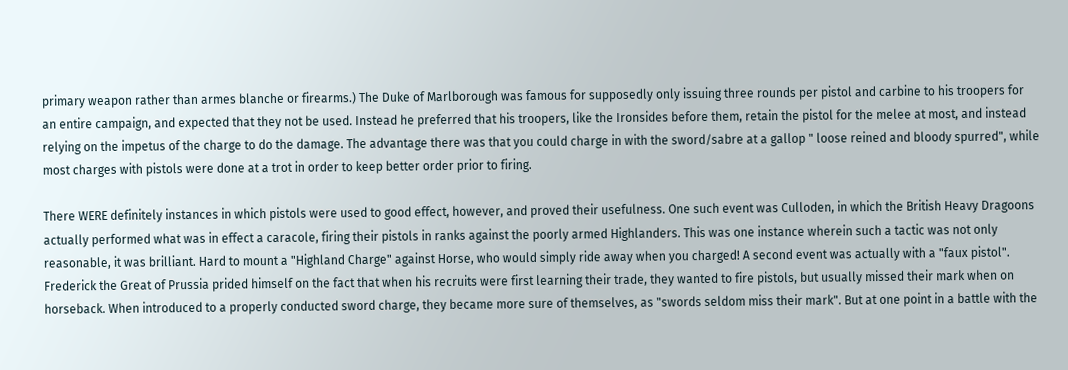primary weapon rather than armes blanche or firearms.) The Duke of Marlborough was famous for supposedly only issuing three rounds per pistol and carbine to his troopers for an entire campaign, and expected that they not be used. Instead he preferred that his troopers, like the Ironsides before them, retain the pistol for the melee at most, and instead relying on the impetus of the charge to do the damage. The advantage there was that you could charge in with the sword/sabre at a gallop " loose reined and bloody spurred", while most charges with pistols were done at a trot in order to keep better order prior to firing.

There WERE definitely instances in which pistols were used to good effect, however, and proved their usefulness. One such event was Culloden, in which the British Heavy Dragoons actually performed what was in effect a caracole, firing their pistols in ranks against the poorly armed Highlanders. This was one instance wherein such a tactic was not only reasonable, it was brilliant. Hard to mount a "Highland Charge" against Horse, who would simply ride away when you charged! A second event was actually with a "faux pistol". Frederick the Great of Prussia prided himself on the fact that when his recruits were first learning their trade, they wanted to fire pistols, but usually missed their mark when on horseback. When introduced to a properly conducted sword charge, they became more sure of themselves, as "swords seldom miss their mark". But at one point in a battle with the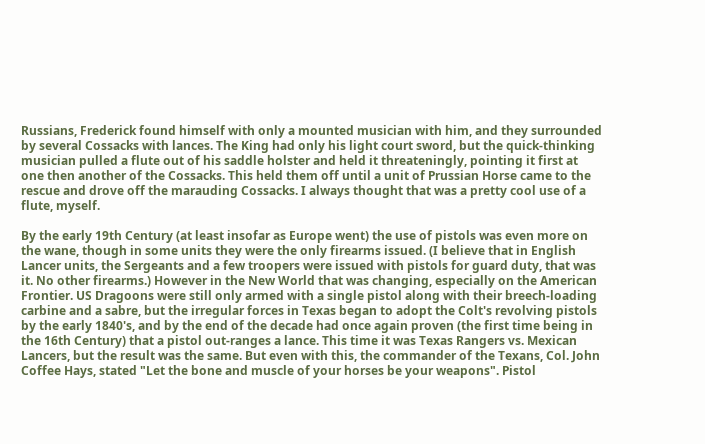Russians, Frederick found himself with only a mounted musician with him, and they surrounded by several Cossacks with lances. The King had only his light court sword, but the quick-thinking musician pulled a flute out of his saddle holster and held it threateningly, pointing it first at one then another of the Cossacks. This held them off until a unit of Prussian Horse came to the rescue and drove off the marauding Cossacks. I always thought that was a pretty cool use of a flute, myself.

By the early 19th Century (at least insofar as Europe went) the use of pistols was even more on the wane, though in some units they were the only firearms issued. (I believe that in English Lancer units, the Sergeants and a few troopers were issued with pistols for guard duty, that was it. No other firearms.) However in the New World that was changing, especially on the American Frontier. US Dragoons were still only armed with a single pistol along with their breech-loading carbine and a sabre, but the irregular forces in Texas began to adopt the Colt's revolving pistols by the early 1840's, and by the end of the decade had once again proven (the first time being in the 16th Century) that a pistol out-ranges a lance. This time it was Texas Rangers vs. Mexican Lancers, but the result was the same. But even with this, the commander of the Texans, Col. John Coffee Hays, stated "Let the bone and muscle of your horses be your weapons". Pistol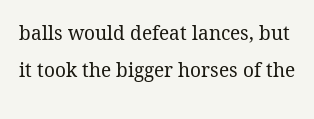balls would defeat lances, but it took the bigger horses of the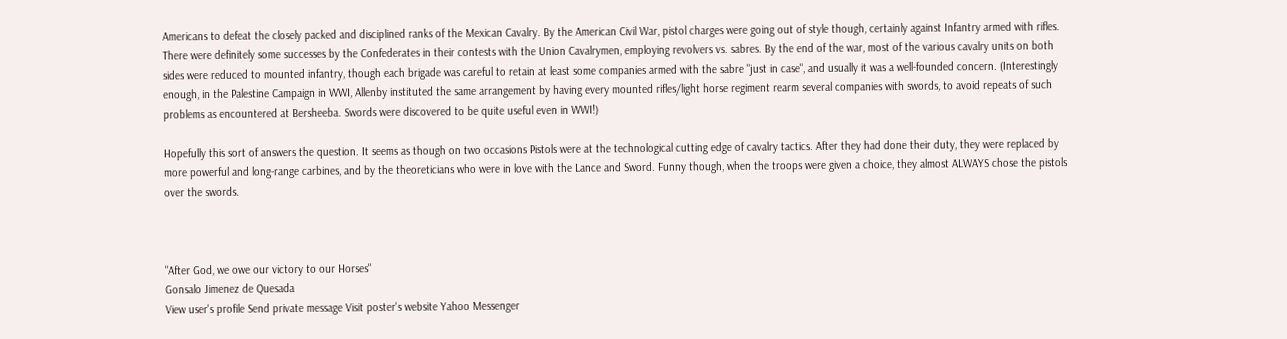Americans to defeat the closely packed and disciplined ranks of the Mexican Cavalry. By the American Civil War, pistol charges were going out of style though, certainly against Infantry armed with rifles. There were definitely some successes by the Confederates in their contests with the Union Cavalrymen, employing revolvers vs. sabres. By the end of the war, most of the various cavalry units on both sides were reduced to mounted infantry, though each brigade was careful to retain at least some companies armed with the sabre "just in case", and usually it was a well-founded concern. (Interestingly enough, in the Palestine Campaign in WWI, Allenby instituted the same arrangement by having every mounted rifles/light horse regiment rearm several companies with swords, to avoid repeats of such problems as encountered at Bersheeba. Swords were discovered to be quite useful even in WWI!)

Hopefully this sort of answers the question. It seems as though on two occasions Pistols were at the technological cutting edge of cavalry tactics. After they had done their duty, they were replaced by more powerful and long-range carbines, and by the theoreticians who were in love with the Lance and Sword. Funny though, when the troops were given a choice, they almost ALWAYS chose the pistols over the swords.



"After God, we owe our victory to our Horses"
Gonsalo Jimenez de Quesada
View user's profile Send private message Visit poster's website Yahoo Messenger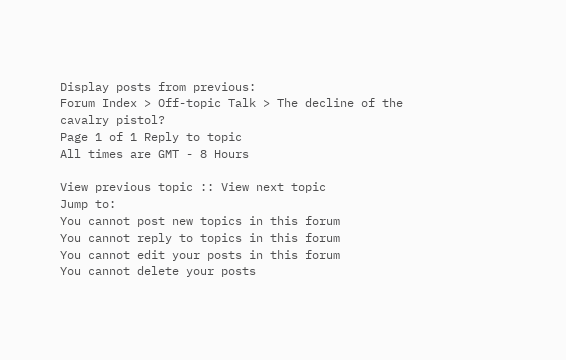Display posts from previous:
Forum Index > Off-topic Talk > The decline of the cavalry pistol?
Page 1 of 1 Reply to topic
All times are GMT - 8 Hours

View previous topic :: View next topic
Jump to:
You cannot post new topics in this forum
You cannot reply to topics in this forum
You cannot edit your posts in this forum
You cannot delete your posts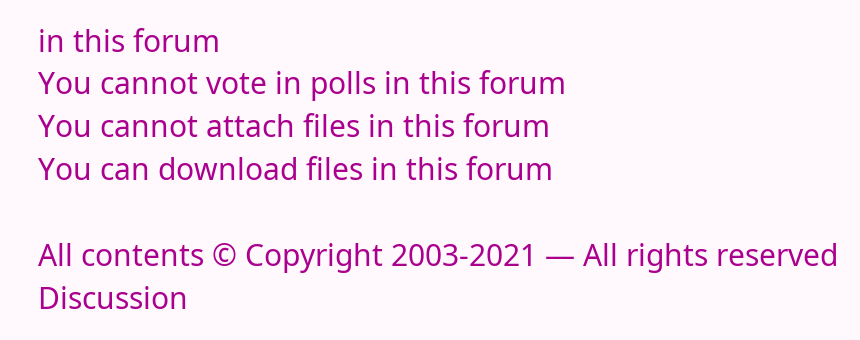in this forum
You cannot vote in polls in this forum
You cannot attach files in this forum
You can download files in this forum

All contents © Copyright 2003-2021 — All rights reserved
Discussion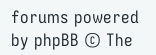forums powered by phpBB © The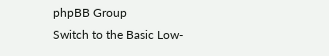phpBB Group
Switch to the Basic Low-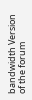bandwidth Version of the forum